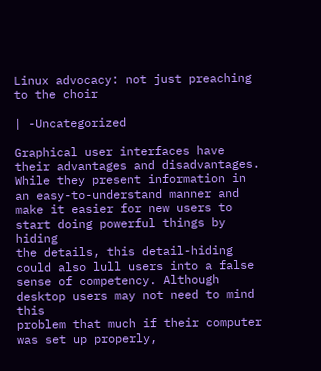Linux advocacy: not just preaching to the choir

| -Uncategorized

Graphical user interfaces have their advantages and disadvantages.
While they present information in an easy-to-understand manner and
make it easier for new users to start doing powerful things by hiding
the details, this detail-hiding could also lull users into a false
sense of competency. Although desktop users may not need to mind this
problem that much if their computer was set up properly,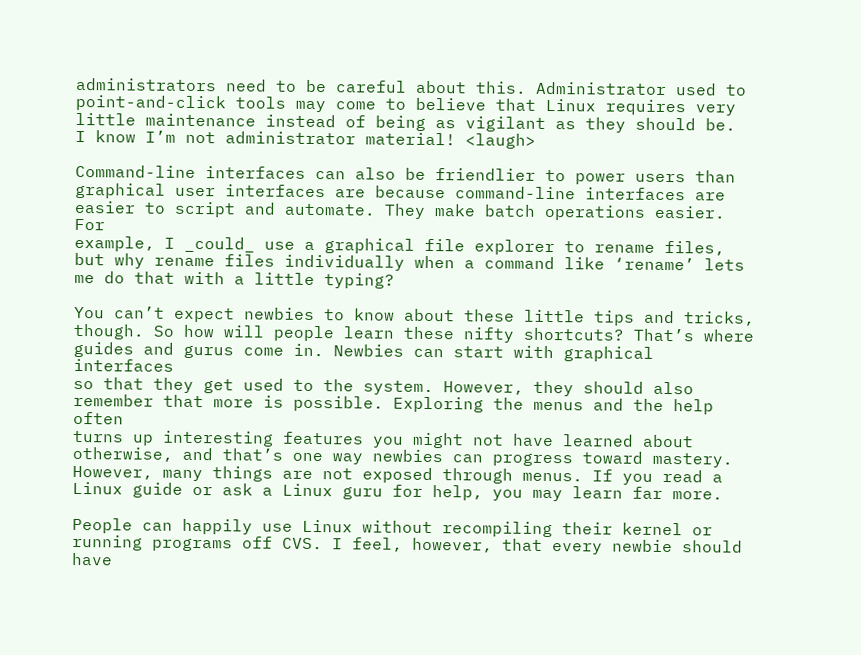administrators need to be careful about this. Administrator used to
point-and-click tools may come to believe that Linux requires very
little maintenance instead of being as vigilant as they should be.
I know I’m not administrator material! <laugh>

Command-line interfaces can also be friendlier to power users than
graphical user interfaces are because command-line interfaces are
easier to script and automate. They make batch operations easier. For
example, I _could_ use a graphical file explorer to rename files,
but why rename files individually when a command like ‘rename’ lets
me do that with a little typing?

You can’t expect newbies to know about these little tips and tricks,
though. So how will people learn these nifty shortcuts? That’s where
guides and gurus come in. Newbies can start with graphical interfaces
so that they get used to the system. However, they should also
remember that more is possible. Exploring the menus and the help often
turns up interesting features you might not have learned about
otherwise, and that’s one way newbies can progress toward mastery.
However, many things are not exposed through menus. If you read a
Linux guide or ask a Linux guru for help, you may learn far more.

People can happily use Linux without recompiling their kernel or
running programs off CVS. I feel, however, that every newbie should
have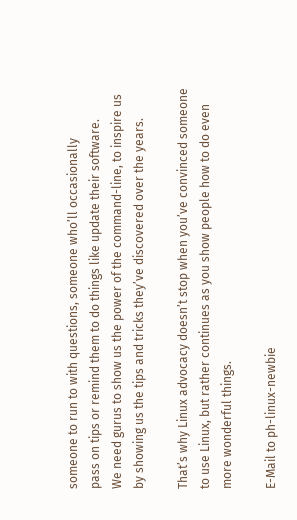someone to run to with questions, someone who’ll occasionally
pass on tips or remind them to do things like update their software.
We need gurus to show us the power of the command-line, to inspire us
by showing us the tips and tricks they’ve discovered over the years.

That’s why Linux advocacy doesn’t stop when you’ve convinced someone
to use Linux, but rather continues as you show people how to do even
more wonderful things.

E-Mail to ph-linux-newbie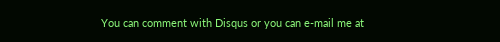You can comment with Disqus or you can e-mail me at